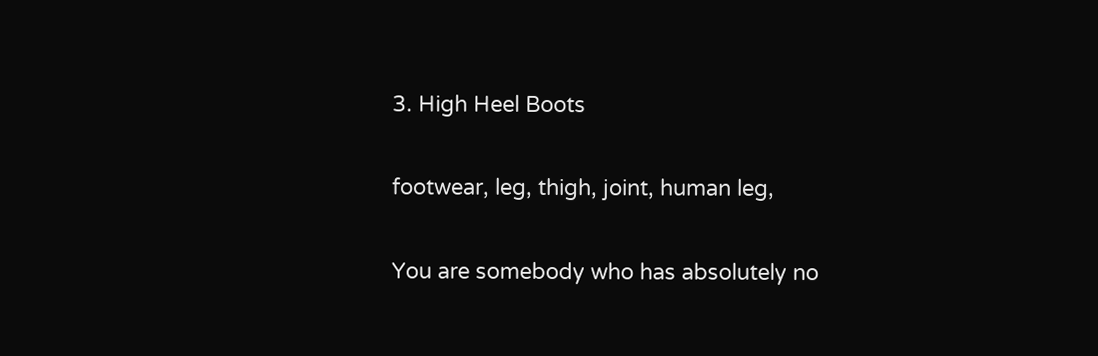3. High Heel Boots

footwear, leg, thigh, joint, human leg,

You are somebody who has absolutely no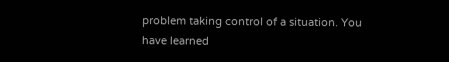problem taking control of a situation. You have learned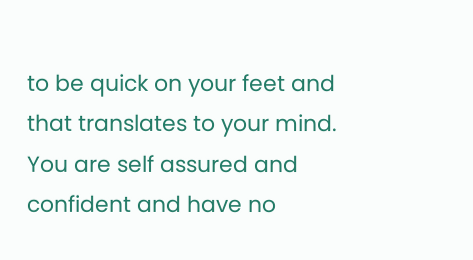to be quick on your feet and that translates to your mind. You are self assured and confident and have no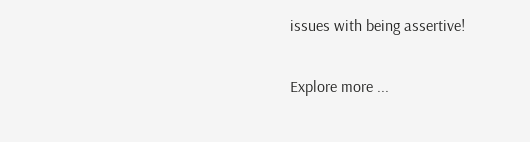issues with being assertive!

Explore more ...